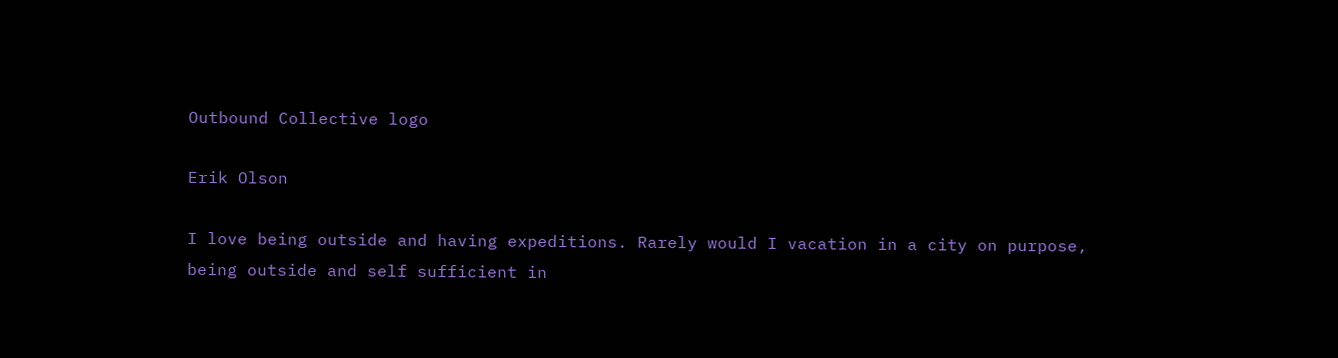Outbound Collective logo

Erik Olson

I love being outside and having expeditions. Rarely would I vacation in a city on purpose, being outside and self sufficient in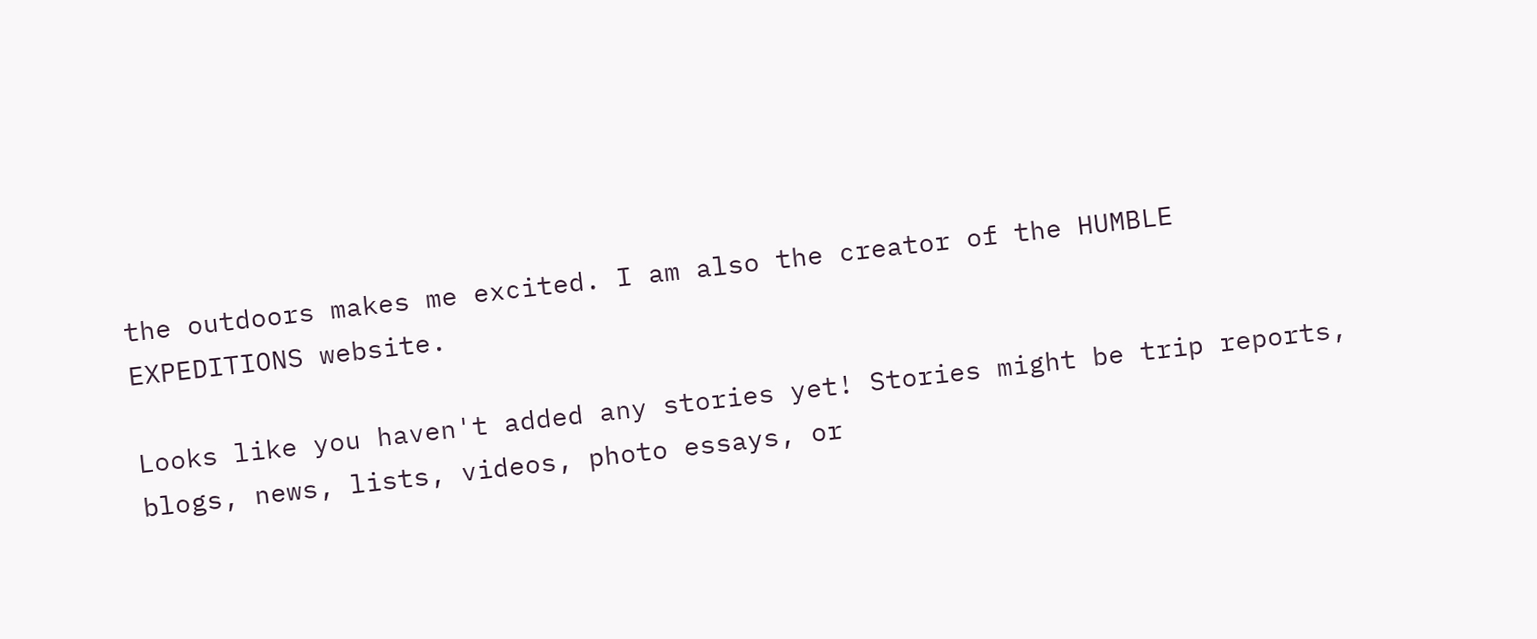the outdoors makes me excited. I am also the creator of the HUMBLE EXPEDITIONS website.

Looks like you haven't added any stories yet! Stories might be trip reports, blogs, news, lists, videos, photo essays, or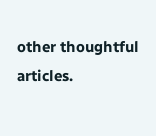other thoughtful articles.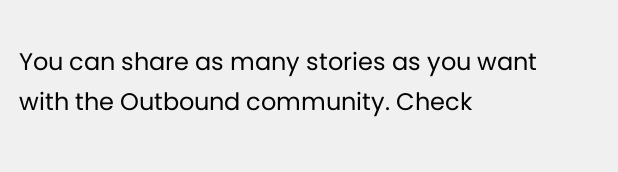You can share as many stories as you want with the Outbound community. Check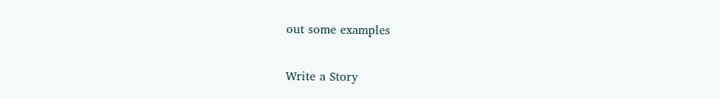out some examples

Write a Story